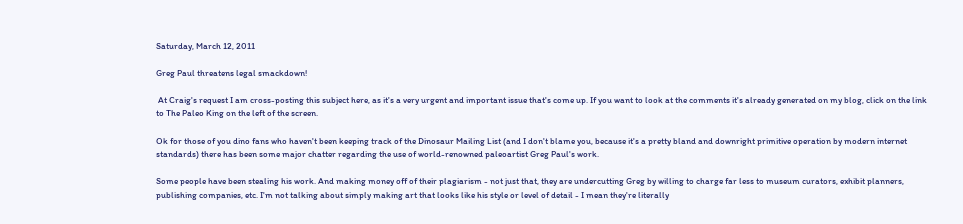Saturday, March 12, 2011

Greg Paul threatens legal smackdown!

 At Craig's request I am cross-posting this subject here, as it's a very urgent and important issue that's come up. If you want to look at the comments it's already generated on my blog, click on the link to The Paleo King on the left of the screen.

Ok for those of you dino fans who haven't been keeping track of the Dinosaur Mailing List (and I don't blame you, because it's a pretty bland and downright primitive operation by modern internet standards) there has been some major chatter regarding the use of world-renowned paleoartist Greg Paul's work.

Some people have been stealing his work. And making money off of their plagiarism - not just that, they are undercutting Greg by willing to charge far less to museum curators, exhibit planners, publishing companies, etc. I'm not talking about simply making art that looks like his style or level of detail - I mean they're literally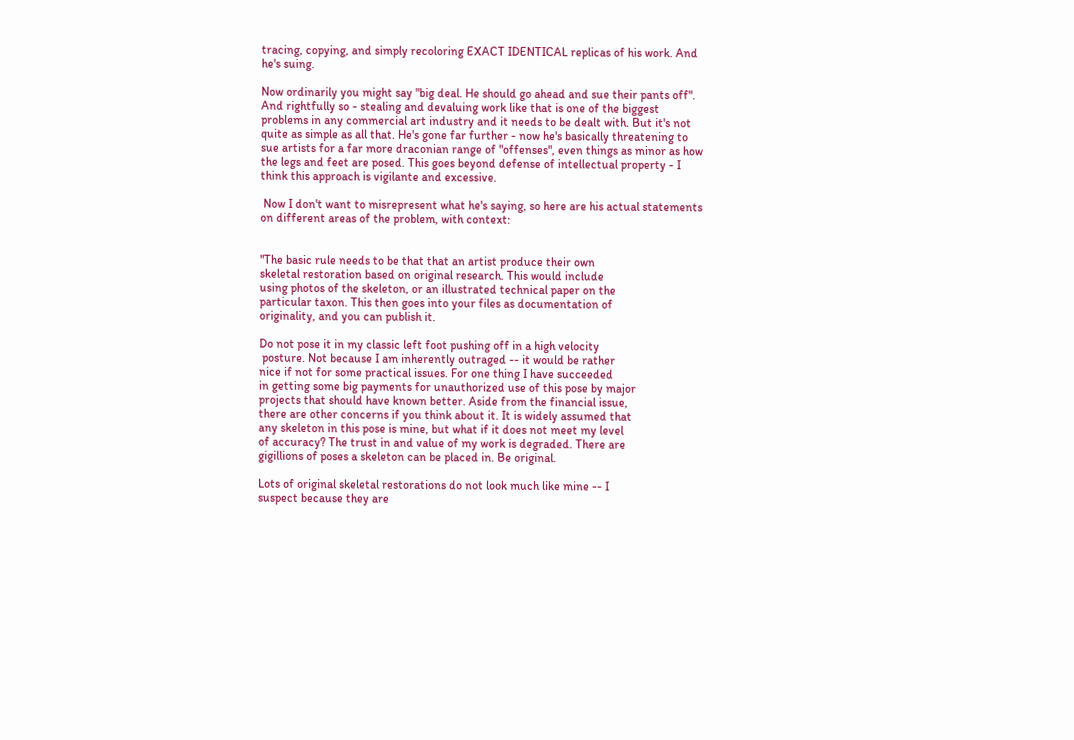tracing, copying, and simply recoloring EXACT IDENTICAL replicas of his work. And he's suing.

Now ordinarily you might say "big deal. He should go ahead and sue their pants off". And rightfully so - stealing and devaluing work like that is one of the biggest problems in any commercial art industry and it needs to be dealt with. But it's not quite as simple as all that. He's gone far further - now he's basically threatening to sue artists for a far more draconian range of "offenses", even things as minor as how the legs and feet are posed. This goes beyond defense of intellectual property - I think this approach is vigilante and excessive.

 Now I don't want to misrepresent what he's saying, so here are his actual statements on different areas of the problem, with context:


"The basic rule needs to be that that an artist produce their own
skeletal restoration based on original research. This would include
using photos of the skeleton, or an illustrated technical paper on the
particular taxon. This then goes into your files as documentation of
originality, and you can publish it.

Do not pose it in my classic left foot pushing off in a high velocity
 posture. Not because I am inherently outraged -- it would be rather
nice if not for some practical issues. For one thing I have succeeded
in getting some big payments for unauthorized use of this pose by major
projects that should have known better. Aside from the financial issue,
there are other concerns if you think about it. It is widely assumed that
any skeleton in this pose is mine, but what if it does not meet my level
of accuracy? The trust in and value of my work is degraded. There are
gigillions of poses a skeleton can be placed in. Be original.

Lots of original skeletal restorations do not look much like mine -- I
suspect because they are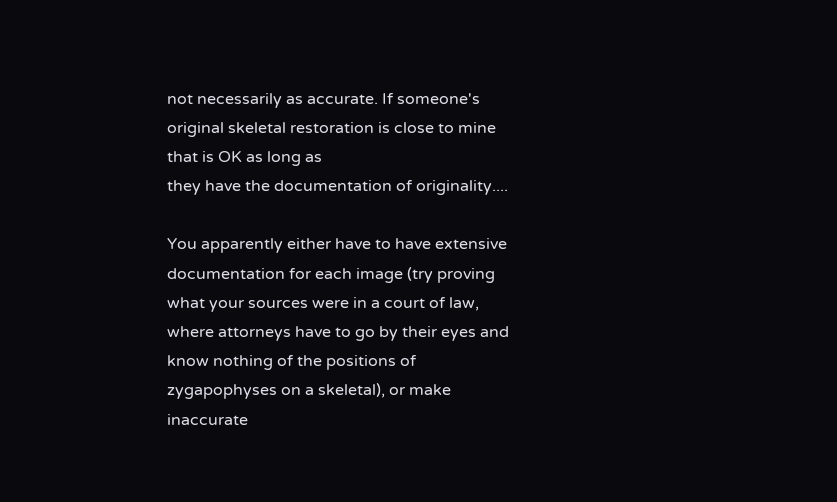not necessarily as accurate. If someone's
original skeletal restoration is close to mine that is OK as long as
they have the documentation of originality....

You apparently either have to have extensive documentation for each image (try proving what your sources were in a court of law, where attorneys have to go by their eyes and know nothing of the positions of zygapophyses on a skeletal), or make inaccurate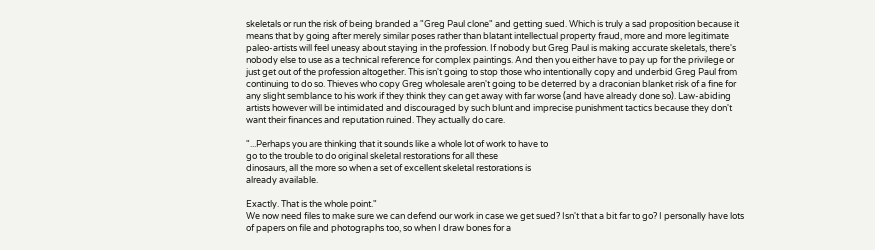skeletals or run the risk of being branded a "Greg Paul clone" and getting sued. Which is truly a sad proposition because it means that by going after merely similar poses rather than blatant intellectual property fraud, more and more legitimate paleo-artists will feel uneasy about staying in the profession. If nobody but Greg Paul is making accurate skeletals, there's nobody else to use as a technical reference for complex paintings. And then you either have to pay up for the privilege or just get out of the profession altogether. This isn't going to stop those who intentionally copy and underbid Greg Paul from continuing to do so. Thieves who copy Greg wholesale aren't going to be deterred by a draconian blanket risk of a fine for any slight semblance to his work if they think they can get away with far worse (and have already done so). Law-abiding artists however will be intimidated and discouraged by such blunt and imprecise punishment tactics because they don't want their finances and reputation ruined. They actually do care.

"...Perhaps you are thinking that it sounds like a whole lot of work to have to
go to the trouble to do original skeletal restorations for all these
dinosaurs, all the more so when a set of excellent skeletal restorations is
already available.

Exactly. That is the whole point."
We now need files to make sure we can defend our work in case we get sued? Isn't that a bit far to go? I personally have lots of papers on file and photographs too, so when I draw bones for a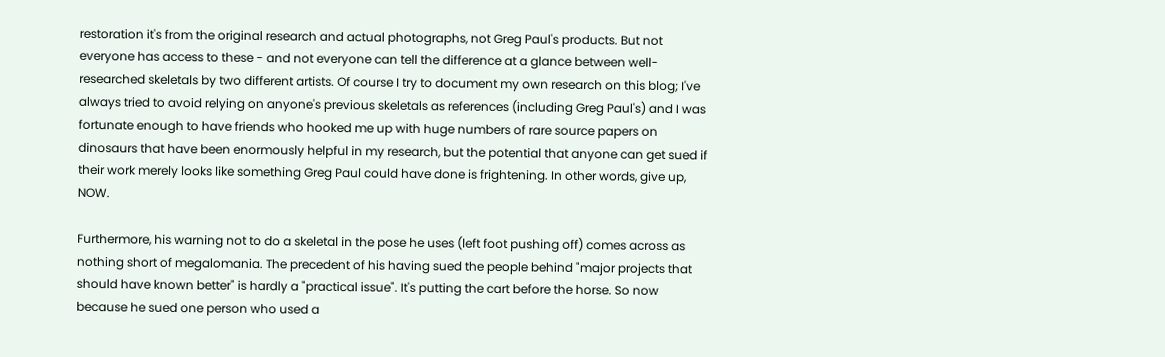restoration it's from the original research and actual photographs, not Greg Paul's products. But not everyone has access to these - and not everyone can tell the difference at a glance between well-researched skeletals by two different artists. Of course I try to document my own research on this blog; I've always tried to avoid relying on anyone's previous skeletals as references (including Greg Paul's) and I was fortunate enough to have friends who hooked me up with huge numbers of rare source papers on dinosaurs that have been enormously helpful in my research, but the potential that anyone can get sued if their work merely looks like something Greg Paul could have done is frightening. In other words, give up, NOW.

Furthermore, his warning not to do a skeletal in the pose he uses (left foot pushing off) comes across as nothing short of megalomania. The precedent of his having sued the people behind "major projects that should have known better" is hardly a "practical issue". It's putting the cart before the horse. So now because he sued one person who used a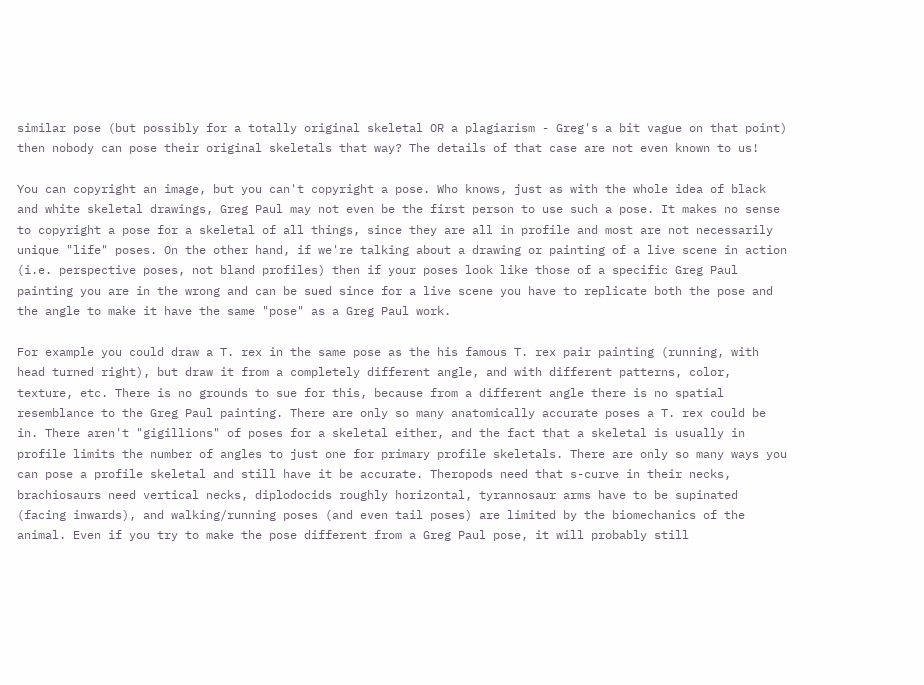similar pose (but possibly for a totally original skeletal OR a plagiarism - Greg's a bit vague on that point) then nobody can pose their original skeletals that way? The details of that case are not even known to us!

You can copyright an image, but you can't copyright a pose. Who knows, just as with the whole idea of black and white skeletal drawings, Greg Paul may not even be the first person to use such a pose. It makes no sense to copyright a pose for a skeletal of all things, since they are all in profile and most are not necessarily unique "life" poses. On the other hand, if we're talking about a drawing or painting of a live scene in action (i.e. perspective poses, not bland profiles) then if your poses look like those of a specific Greg Paul painting you are in the wrong and can be sued since for a live scene you have to replicate both the pose and the angle to make it have the same "pose" as a Greg Paul work.

For example you could draw a T. rex in the same pose as the his famous T. rex pair painting (running, with head turned right), but draw it from a completely different angle, and with different patterns, color, texture, etc. There is no grounds to sue for this, because from a different angle there is no spatial resemblance to the Greg Paul painting. There are only so many anatomically accurate poses a T. rex could be in. There aren't "gigillions" of poses for a skeletal either, and the fact that a skeletal is usually in profile limits the number of angles to just one for primary profile skeletals. There are only so many ways you can pose a profile skeletal and still have it be accurate. Theropods need that s-curve in their necks, brachiosaurs need vertical necks, diplodocids roughly horizontal, tyrannosaur arms have to be supinated (facing inwards), and walking/running poses (and even tail poses) are limited by the biomechanics of the animal. Even if you try to make the pose different from a Greg Paul pose, it will probably still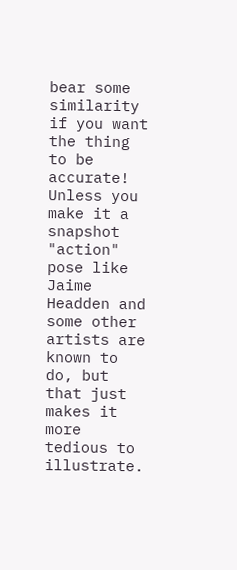bear some similarity if you want the thing to be accurate! Unless you make it a snapshot "action" pose like Jaime Headden and some other artists are known to do, but that just makes it more tedious to illustrate.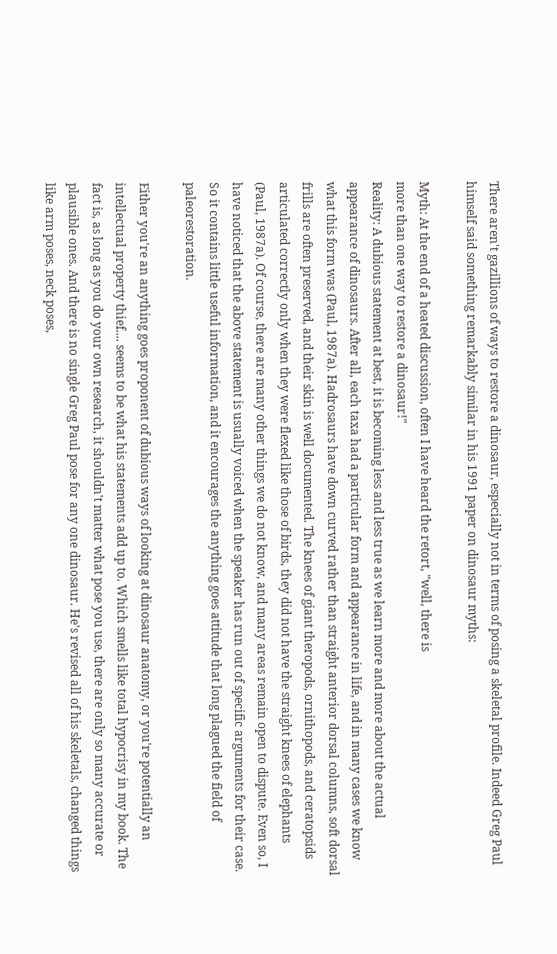There aren't gazillions of ways to restore a dinosaur, especially not in terms of posing a skeletal profile. Indeed Greg Paul himself said something remarkably similar in his 1991 paper on dinosaur myths:

Myth: At the end of a heated discussion, often I have heard the retort, "well, there is
more than one way to restore a dinosaur!"
Reality: A dubious statement at best, it is becoming less and less true as we learn more and more about the actual appearance of dinosaurs. After all, each taxa had a particular form and appearance in life, and in many cases we know what this form was (Paul, 1987a). Hadrosaurs have down curved rather than straight anterior dorsal columns, soft dorsal frills are often preserved, and their skin is well documented. The knees of giant theropods, ornithopods, and ceratopsids articulated correctly only when they were flexed like those of birds, they did not have the straight knees of elephants (Paul, 1987a). Of course, there are many other things we do not know, and many areas remain open to dispute. Even so, I have noticed that the above statement is usually voiced when the speaker has run out of specific arguments for their case. So it contains little useful information, and it encourages the anything goes attitude that long plagued the field of paleorestoration.

Either you're an anything goes proponent of dubious ways of looking at dinosaur anatomy, or you're potentially an intellectual property thief.... seems to be what his statements add up to. Which smells like total hypocrisy in my book. The fact is, as long as you do your own research, it shouldn't matter what pose you use, there are only so many accurate or plausible ones. And there is no single Greg Paul pose for any one dinosaur. He's revised all of his skeletals, changed things like arm poses, neck poses,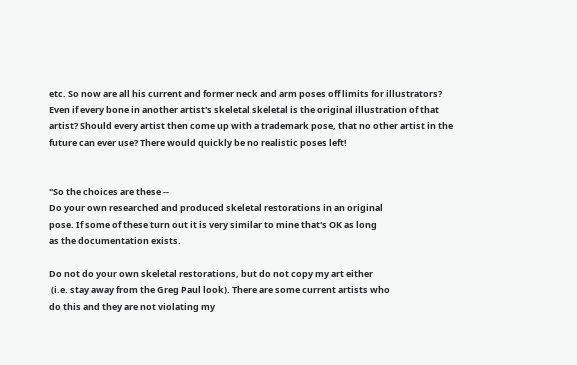etc. So now are all his current and former neck and arm poses off limits for illustrators? Even if every bone in another artist's skeletal skeletal is the original illustration of that artist? Should every artist then come up with a trademark pose, that no other artist in the future can ever use? There would quickly be no realistic poses left!


"So the choices are these --
Do your own researched and produced skeletal restorations in an original
pose. If some of these turn out it is very similar to mine that's OK as long
as the documentation exists.

Do not do your own skeletal restorations, but do not copy my art either
 (i.e. stay away from the Greg Paul look). There are some current artists who
do this and they are not violating my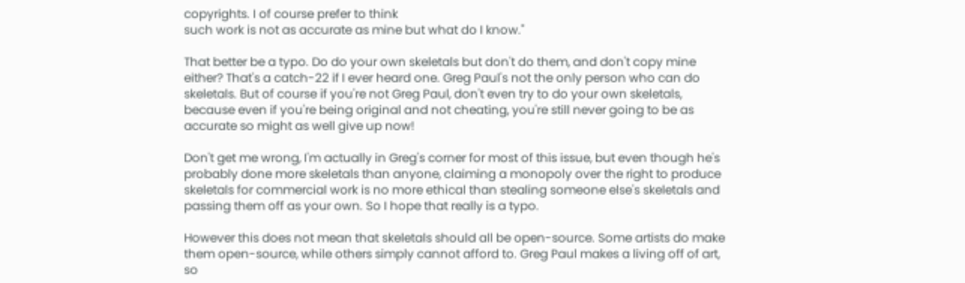copyrights. I of course prefer to think
such work is not as accurate as mine but what do I know."

That better be a typo. Do do your own skeletals but don't do them, and don't copy mine either? That's a catch-22 if I ever heard one. Greg Paul's not the only person who can do skeletals. But of course if you're not Greg Paul, don't even try to do your own skeletals, because even if you're being original and not cheating, you're still never going to be as accurate so might as well give up now!

Don't get me wrong, I'm actually in Greg's corner for most of this issue, but even though he's probably done more skeletals than anyone, claiming a monopoly over the right to produce skeletals for commercial work is no more ethical than stealing someone else's skeletals and passing them off as your own. So I hope that really is a typo.

However this does not mean that skeletals should all be open-source. Some artists do make them open-source, while others simply cannot afford to. Greg Paul makes a living off of art, so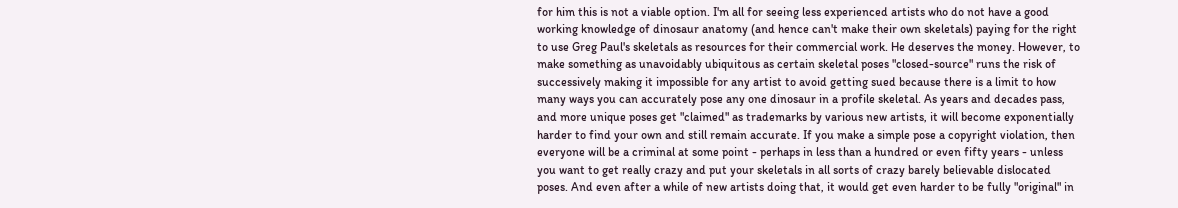for him this is not a viable option. I'm all for seeing less experienced artists who do not have a good working knowledge of dinosaur anatomy (and hence can't make their own skeletals) paying for the right to use Greg Paul's skeletals as resources for their commercial work. He deserves the money. However, to make something as unavoidably ubiquitous as certain skeletal poses "closed-source" runs the risk of successively making it impossible for any artist to avoid getting sued because there is a limit to how many ways you can accurately pose any one dinosaur in a profile skeletal. As years and decades pass, and more unique poses get "claimed" as trademarks by various new artists, it will become exponentially harder to find your own and still remain accurate. If you make a simple pose a copyright violation, then everyone will be a criminal at some point - perhaps in less than a hundred or even fifty years - unless you want to get really crazy and put your skeletals in all sorts of crazy barely believable dislocated poses. And even after a while of new artists doing that, it would get even harder to be fully "original" in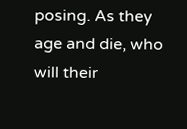posing. As they age and die, who will their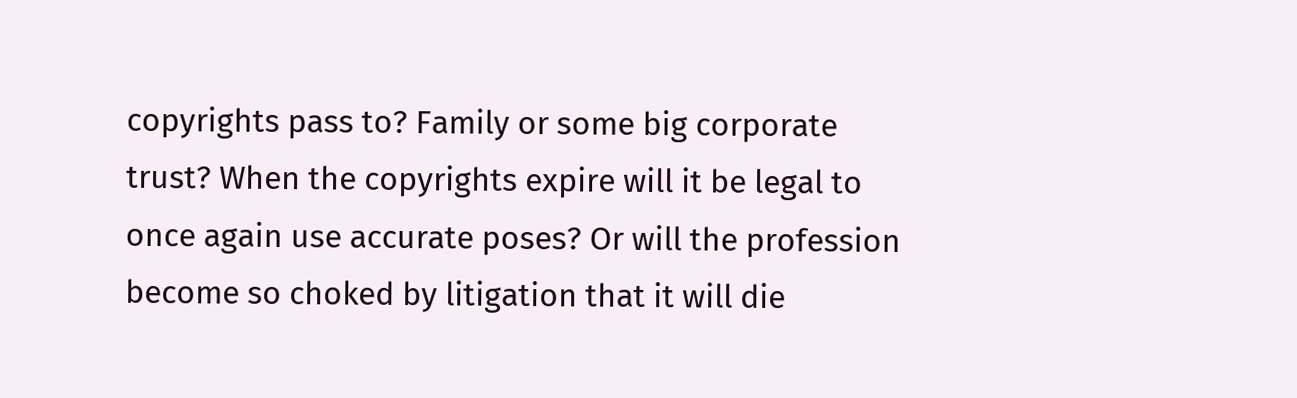copyrights pass to? Family or some big corporate trust? When the copyrights expire will it be legal to once again use accurate poses? Or will the profession become so choked by litigation that it will die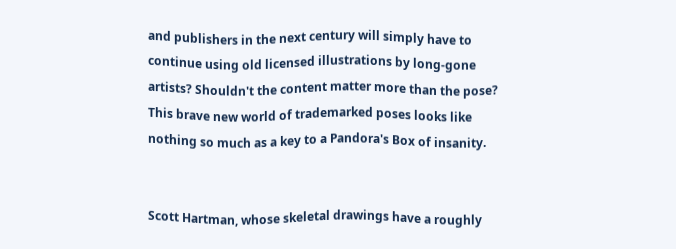and publishers in the next century will simply have to continue using old licensed illustrations by long-gone artists? Shouldn't the content matter more than the pose? This brave new world of trademarked poses looks like nothing so much as a key to a Pandora's Box of insanity.


Scott Hartman, whose skeletal drawings have a roughly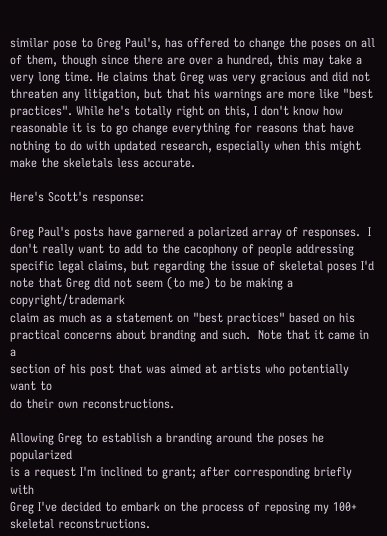similar pose to Greg Paul's, has offered to change the poses on all of them, though since there are over a hundred, this may take a very long time. He claims that Greg was very gracious and did not threaten any litigation, but that his warnings are more like "best practices". While he's totally right on this, I don't know how reasonable it is to go change everything for reasons that have nothing to do with updated research, especially when this might make the skeletals less accurate.

Here's Scott's response:

Greg Paul's posts have garnered a polarized array of responses.  I
don't really want to add to the cacophony of people addressing
specific legal claims, but regarding the issue of skeletal poses I'd
note that Greg did not seem (to me) to be making a copyright/trademark
claim as much as a statement on "best practices" based on his
practical concerns about branding and such.  Note that it came in a
section of his post that was aimed at artists who potentially want to
do their own reconstructions.

Allowing Greg to establish a branding around the poses he popularized
is a request I'm inclined to grant; after corresponding briefly with
Greg I've decided to embark on the process of reposing my 100+
skeletal reconstructions.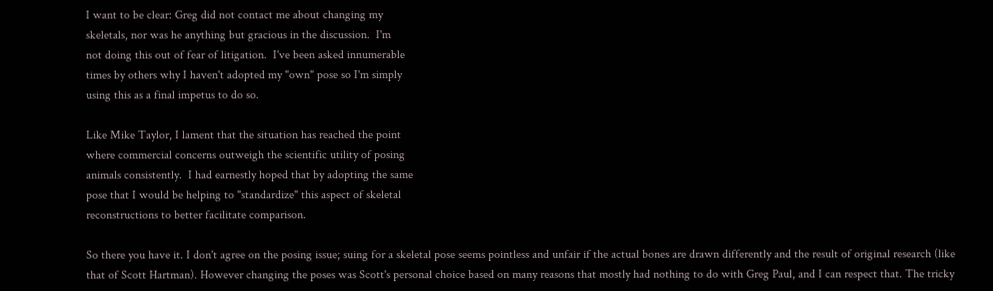I want to be clear: Greg did not contact me about changing my
skeletals, nor was he anything but gracious in the discussion.  I'm
not doing this out of fear of litigation.  I've been asked innumerable
times by others why I haven't adopted my "own" pose so I'm simply
using this as a final impetus to do so.

Like Mike Taylor, I lament that the situation has reached the point
where commercial concerns outweigh the scientific utility of posing
animals consistently.  I had earnestly hoped that by adopting the same
pose that I would be helping to "standardize" this aspect of skeletal
reconstructions to better facilitate comparison.

So there you have it. I don't agree on the posing issue; suing for a skeletal pose seems pointless and unfair if the actual bones are drawn differently and the result of original research (like that of Scott Hartman). However changing the poses was Scott's personal choice based on many reasons that mostly had nothing to do with Greg Paul, and I can respect that. The tricky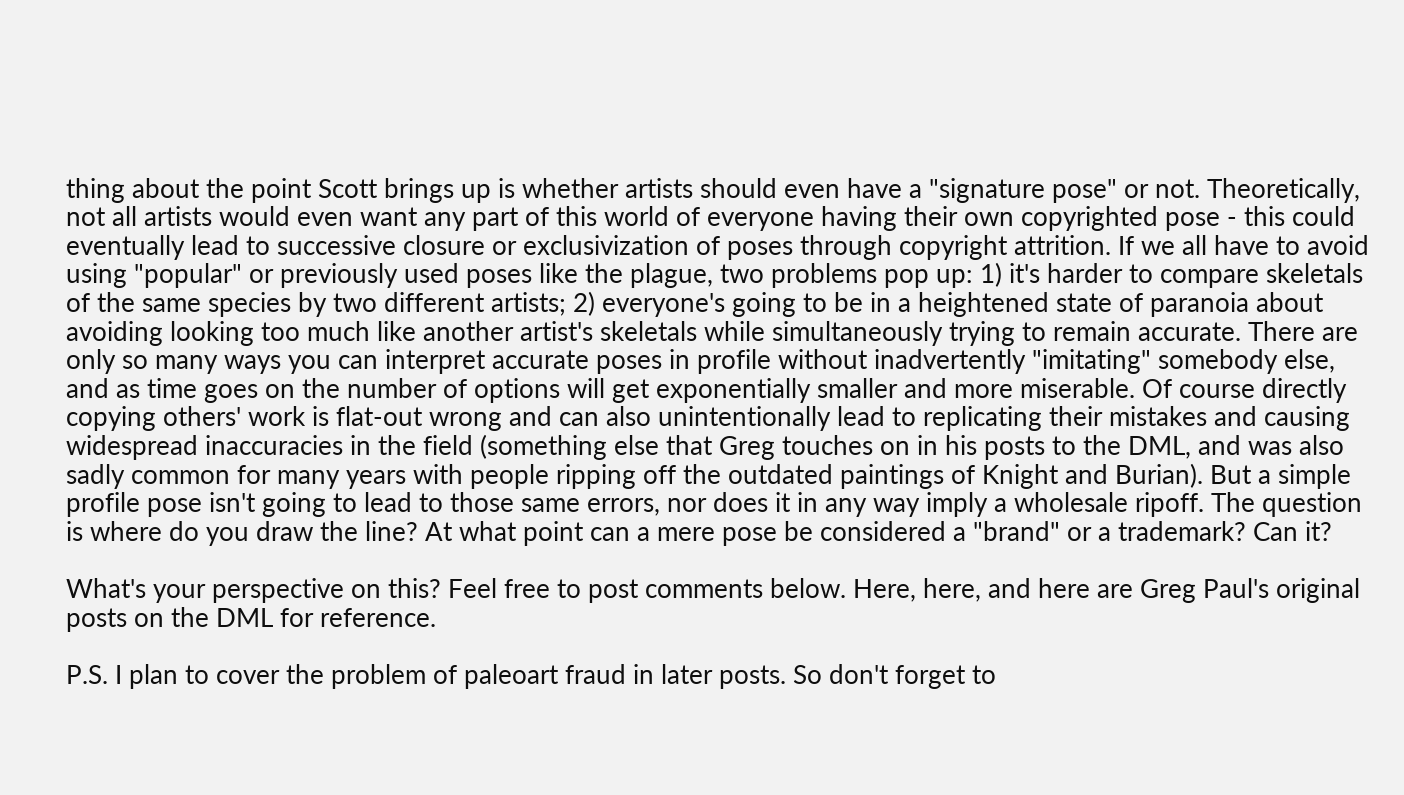thing about the point Scott brings up is whether artists should even have a "signature pose" or not. Theoretically, not all artists would even want any part of this world of everyone having their own copyrighted pose - this could eventually lead to successive closure or exclusivization of poses through copyright attrition. If we all have to avoid using "popular" or previously used poses like the plague, two problems pop up: 1) it's harder to compare skeletals of the same species by two different artists; 2) everyone's going to be in a heightened state of paranoia about avoiding looking too much like another artist's skeletals while simultaneously trying to remain accurate. There are only so many ways you can interpret accurate poses in profile without inadvertently "imitating" somebody else, and as time goes on the number of options will get exponentially smaller and more miserable. Of course directly copying others' work is flat-out wrong and can also unintentionally lead to replicating their mistakes and causing widespread inaccuracies in the field (something else that Greg touches on in his posts to the DML, and was also sadly common for many years with people ripping off the outdated paintings of Knight and Burian). But a simple profile pose isn't going to lead to those same errors, nor does it in any way imply a wholesale ripoff. The question is where do you draw the line? At what point can a mere pose be considered a "brand" or a trademark? Can it?

What's your perspective on this? Feel free to post comments below. Here, here, and here are Greg Paul's original posts on the DML for reference.

P.S. I plan to cover the problem of paleoart fraud in later posts. So don't forget to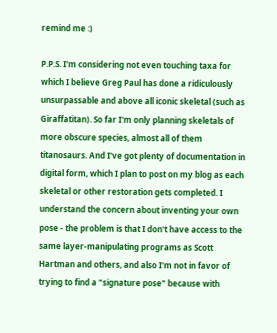remind me :)

P.P.S. I'm considering not even touching taxa for which I believe Greg Paul has done a ridiculously unsurpassable and above all iconic skeletal (such as Giraffatitan). So far I'm only planning skeletals of more obscure species, almost all of them titanosaurs. And I've got plenty of documentation in digital form, which I plan to post on my blog as each skeletal or other restoration gets completed. I understand the concern about inventing your own pose - the problem is that I don't have access to the same layer-manipulating programs as Scott Hartman and others, and also I'm not in favor of trying to find a "signature pose" because with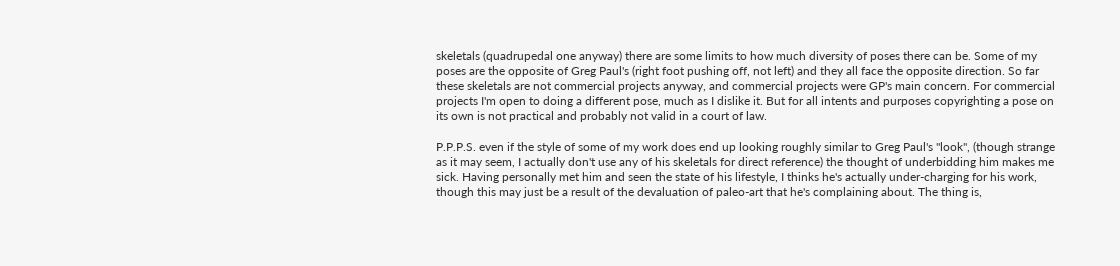skeletals (quadrupedal one anyway) there are some limits to how much diversity of poses there can be. Some of my poses are the opposite of Greg Paul's (right foot pushing off, not left) and they all face the opposite direction. So far these skeletals are not commercial projects anyway, and commercial projects were GP's main concern. For commercial projects I'm open to doing a different pose, much as I dislike it. But for all intents and purposes copyrighting a pose on its own is not practical and probably not valid in a court of law.

P.P.P.S. even if the style of some of my work does end up looking roughly similar to Greg Paul's "look", (though strange as it may seem, I actually don't use any of his skeletals for direct reference) the thought of underbidding him makes me sick. Having personally met him and seen the state of his lifestyle, I thinks he's actually under-charging for his work, though this may just be a result of the devaluation of paleo-art that he's complaining about. The thing is,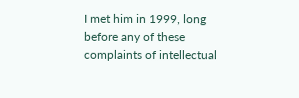I met him in 1999, long before any of these complaints of intellectual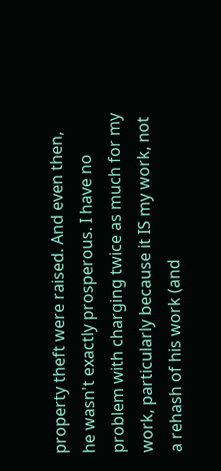property theft were raised. And even then, he wasn't exactly prosperous. I have no problem with charging twice as much for my work, particularly because it IS my work, not a rehash of his work (and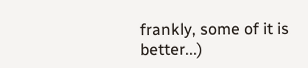frankly, some of it is better...)